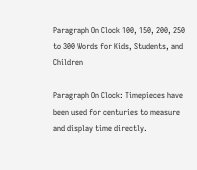Paragraph On Clock 100, 150, 200, 250 to 300 Words for Kids, Students, and Children

Paragraph On Clock: Timepieces have been used for centuries to measure and display time directly.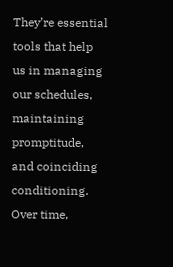They’re essential tools that help us in managing our schedules, maintaining promptitude, and coinciding conditioning. Over time,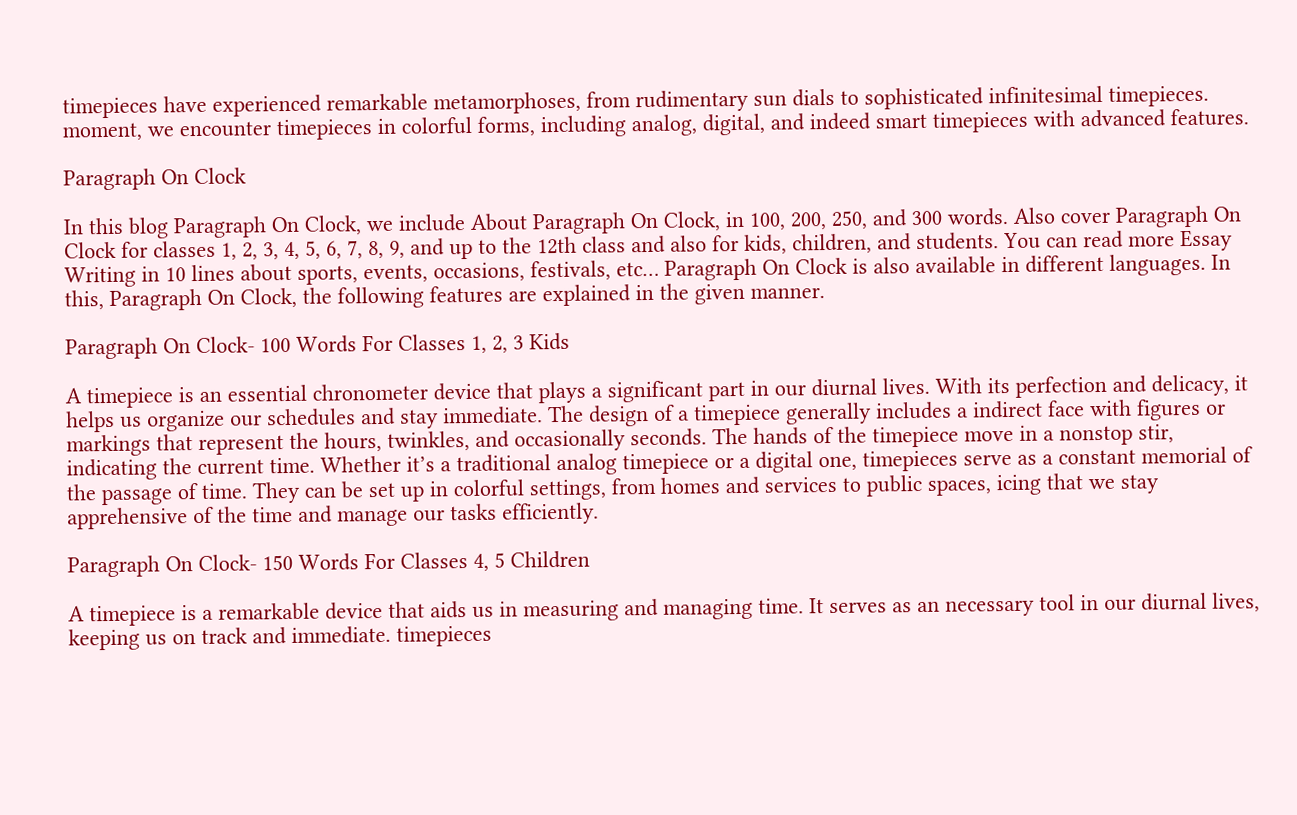timepieces have experienced remarkable metamorphoses, from rudimentary sun dials to sophisticated infinitesimal timepieces. moment, we encounter timepieces in colorful forms, including analog, digital, and indeed smart timepieces with advanced features.

Paragraph On Clock

In this blog Paragraph On Clock, we include About Paragraph On Clock, in 100, 200, 250, and 300 words. Also cover Paragraph On Clock for classes 1, 2, 3, 4, 5, 6, 7, 8, 9, and up to the 12th class and also for kids, children, and students. You can read more Essay Writing in 10 lines about sports, events, occasions, festivals, etc… Paragraph On Clock is also available in different languages. In this, Paragraph On Clock, the following features are explained in the given manner.

Paragraph On Clock- 100 Words For Classes 1, 2, 3 Kids

A timepiece is an essential chronometer device that plays a significant part in our diurnal lives. With its perfection and delicacy, it helps us organize our schedules and stay immediate. The design of a timepiece generally includes a indirect face with figures or markings that represent the hours, twinkles, and occasionally seconds. The hands of the timepiece move in a nonstop stir, indicating the current time. Whether it’s a traditional analog timepiece or a digital one, timepieces serve as a constant memorial of the passage of time. They can be set up in colorful settings, from homes and services to public spaces, icing that we stay apprehensive of the time and manage our tasks efficiently.

Paragraph On Clock- 150 Words For Classes 4, 5 Children

A timepiece is a remarkable device that aids us in measuring and managing time. It serves as an necessary tool in our diurnal lives, keeping us on track and immediate. timepieces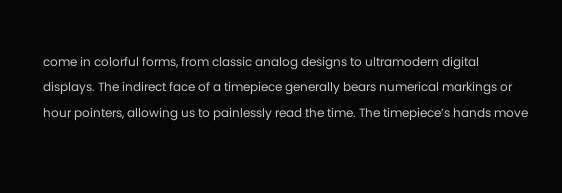come in colorful forms, from classic analog designs to ultramodern digital displays. The indirect face of a timepiece generally bears numerical markings or hour pointers, allowing us to painlessly read the time. The timepiece’s hands move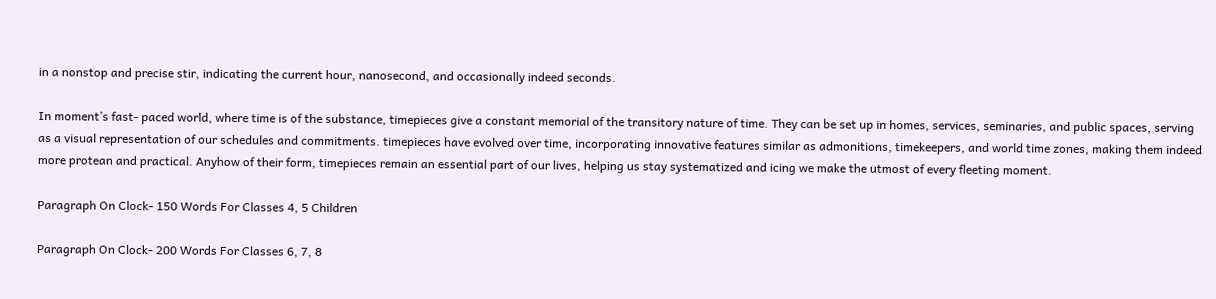in a nonstop and precise stir, indicating the current hour, nanosecond, and occasionally indeed seconds.

In moment’s fast- paced world, where time is of the substance, timepieces give a constant memorial of the transitory nature of time. They can be set up in homes, services, seminaries, and public spaces, serving as a visual representation of our schedules and commitments. timepieces have evolved over time, incorporating innovative features similar as admonitions, timekeepers, and world time zones, making them indeed more protean and practical. Anyhow of their form, timepieces remain an essential part of our lives, helping us stay systematized and icing we make the utmost of every fleeting moment.

Paragraph On Clock- 150 Words For Classes 4, 5 Children

Paragraph On Clock- 200 Words For Classes 6, 7, 8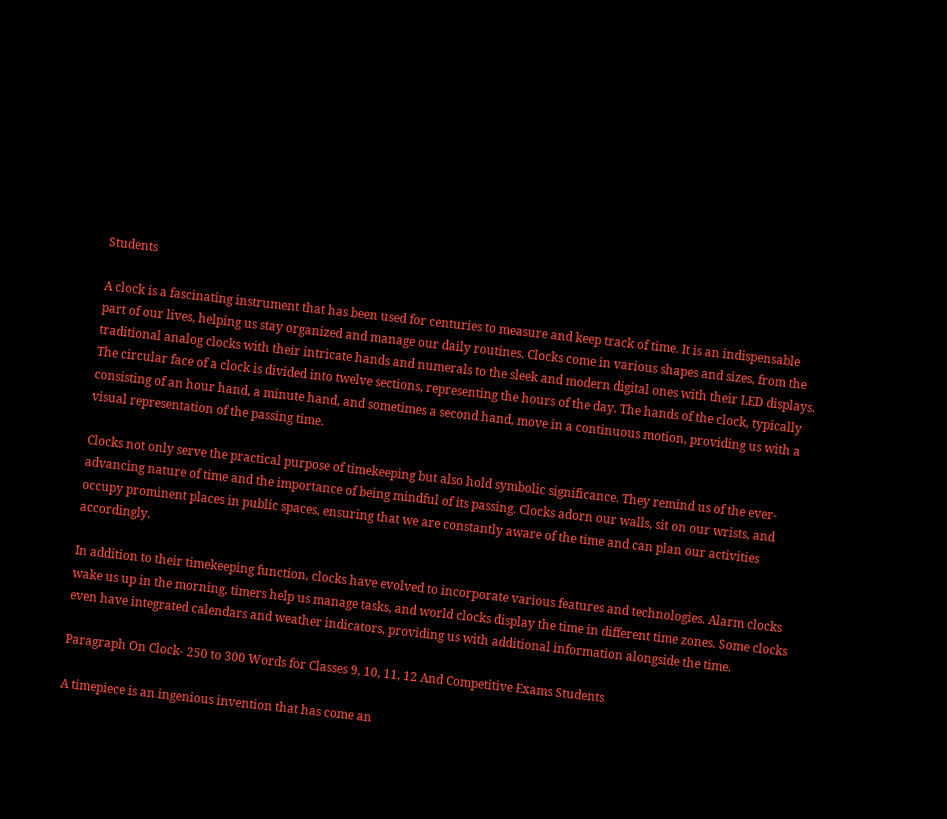Students

A clock is a fascinating instrument that has been used for centuries to measure and keep track of time. It is an indispensable part of our lives, helping us stay organized and manage our daily routines. Clocks come in various shapes and sizes, from the traditional analog clocks with their intricate hands and numerals to the sleek and modern digital ones with their LED displays. The circular face of a clock is divided into twelve sections, representing the hours of the day. The hands of the clock, typically consisting of an hour hand, a minute hand, and sometimes a second hand, move in a continuous motion, providing us with a visual representation of the passing time.

Clocks not only serve the practical purpose of timekeeping but also hold symbolic significance. They remind us of the ever-advancing nature of time and the importance of being mindful of its passing. Clocks adorn our walls, sit on our wrists, and occupy prominent places in public spaces, ensuring that we are constantly aware of the time and can plan our activities accordingly.

In addition to their timekeeping function, clocks have evolved to incorporate various features and technologies. Alarm clocks wake us up in the morning, timers help us manage tasks, and world clocks display the time in different time zones. Some clocks even have integrated calendars and weather indicators, providing us with additional information alongside the time.

Paragraph On Clock- 250 to 300 Words for Classes 9, 10, 11, 12 And Competitive Exams Students

A timepiece is an ingenious invention that has come an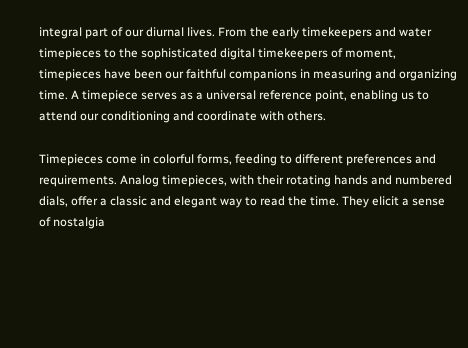integral part of our diurnal lives. From the early timekeepers and water timepieces to the sophisticated digital timekeepers of moment, timepieces have been our faithful companions in measuring and organizing time. A timepiece serves as a universal reference point, enabling us to attend our conditioning and coordinate with others.

Timepieces come in colorful forms, feeding to different preferences and requirements. Analog timepieces, with their rotating hands and numbered dials, offer a classic and elegant way to read the time. They elicit a sense of nostalgia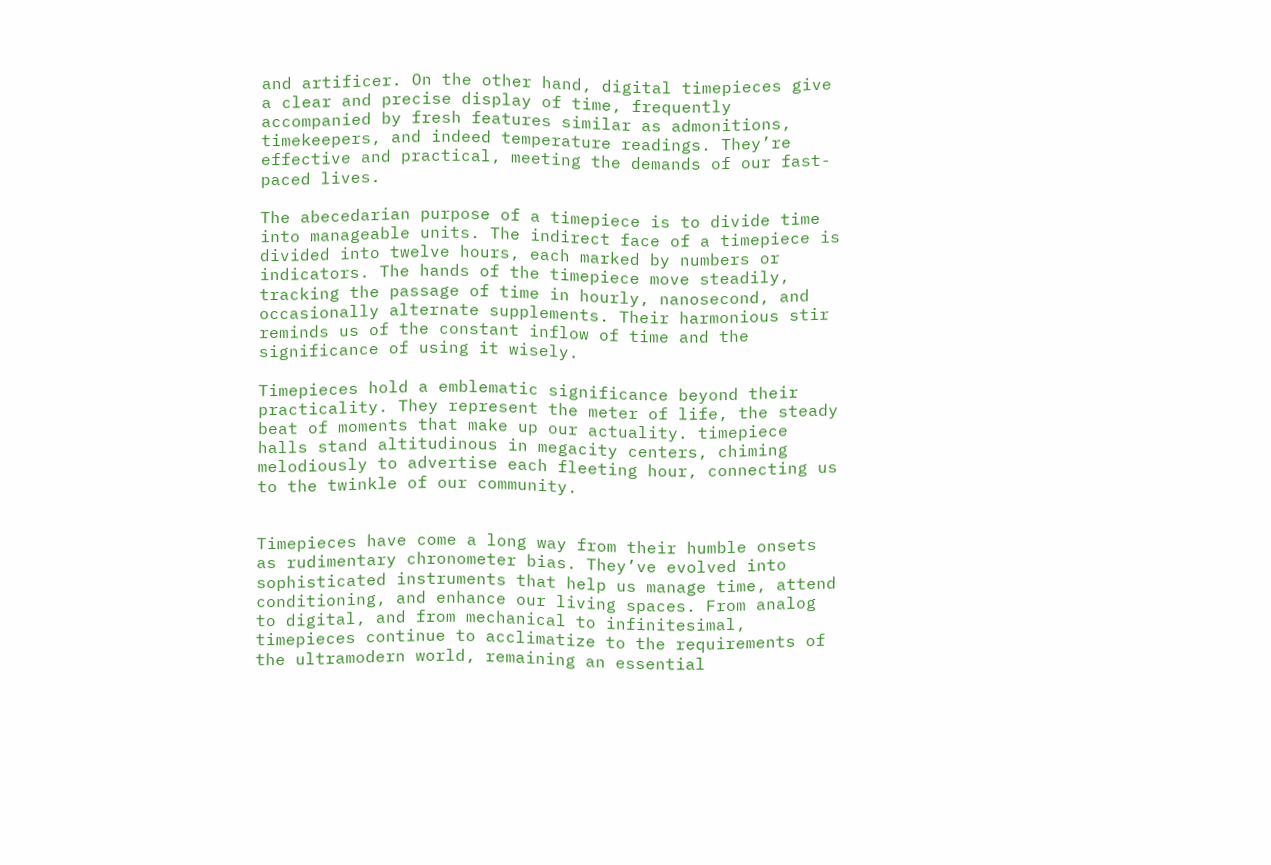and artificer. On the other hand, digital timepieces give a clear and precise display of time, frequently accompanied by fresh features similar as admonitions, timekeepers, and indeed temperature readings. They’re effective and practical, meeting the demands of our fast- paced lives.

The abecedarian purpose of a timepiece is to divide time into manageable units. The indirect face of a timepiece is divided into twelve hours, each marked by numbers or indicators. The hands of the timepiece move steadily, tracking the passage of time in hourly, nanosecond, and occasionally alternate supplements. Their harmonious stir reminds us of the constant inflow of time and the significance of using it wisely.

Timepieces hold a emblematic significance beyond their practicality. They represent the meter of life, the steady beat of moments that make up our actuality. timepiece halls stand altitudinous in megacity centers, chiming melodiously to advertise each fleeting hour, connecting us to the twinkle of our community.


Timepieces have come a long way from their humble onsets as rudimentary chronometer bias. They’ve evolved into sophisticated instruments that help us manage time, attend conditioning, and enhance our living spaces. From analog to digital, and from mechanical to infinitesimal, timepieces continue to acclimatize to the requirements of the ultramodern world, remaining an essential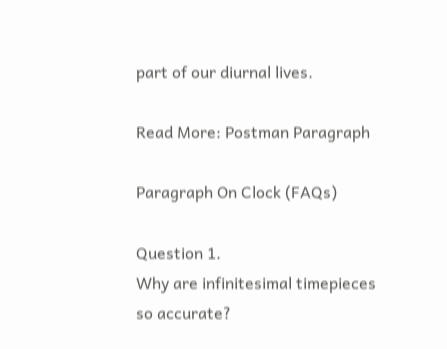part of our diurnal lives.

Read More: Postman Paragraph

Paragraph On Clock (FAQs)

Question 1.
Why are infinitesimal timepieces so accurate?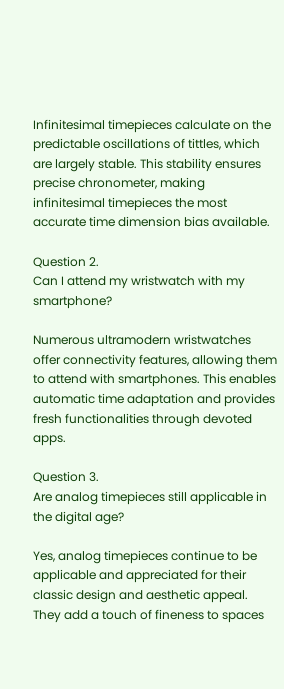Infinitesimal timepieces calculate on the predictable oscillations of tittles, which are largely stable. This stability ensures precise chronometer, making infinitesimal timepieces the most accurate time dimension bias available.

Question 2.
Can I attend my wristwatch with my smartphone?

Numerous ultramodern wristwatches offer connectivity features, allowing them to attend with smartphones. This enables automatic time adaptation and provides fresh functionalities through devoted apps.

Question 3.
Are analog timepieces still applicable in the digital age?

Yes, analog timepieces continue to be applicable and appreciated for their classic design and aesthetic appeal. They add a touch of fineness to spaces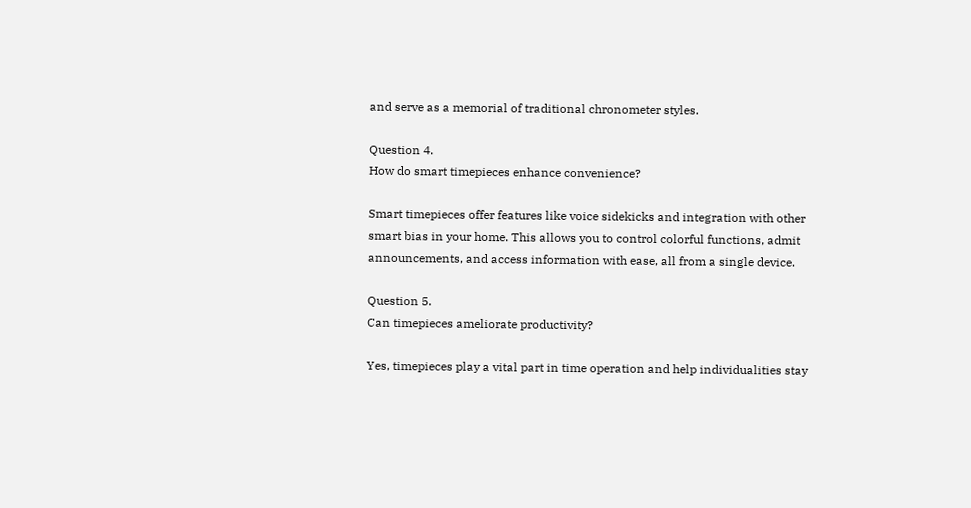and serve as a memorial of traditional chronometer styles.

Question 4.
How do smart timepieces enhance convenience?

Smart timepieces offer features like voice sidekicks and integration with other smart bias in your home. This allows you to control colorful functions, admit announcements, and access information with ease, all from a single device.

Question 5.
Can timepieces ameliorate productivity?

Yes, timepieces play a vital part in time operation and help individualities stay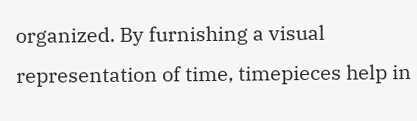organized. By furnishing a visual representation of time, timepieces help in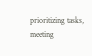prioritizing tasks, meeting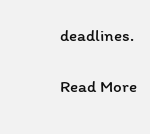deadlines.

Read More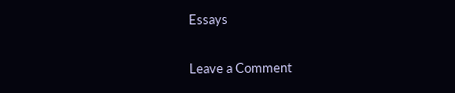Essays

Leave a Comment